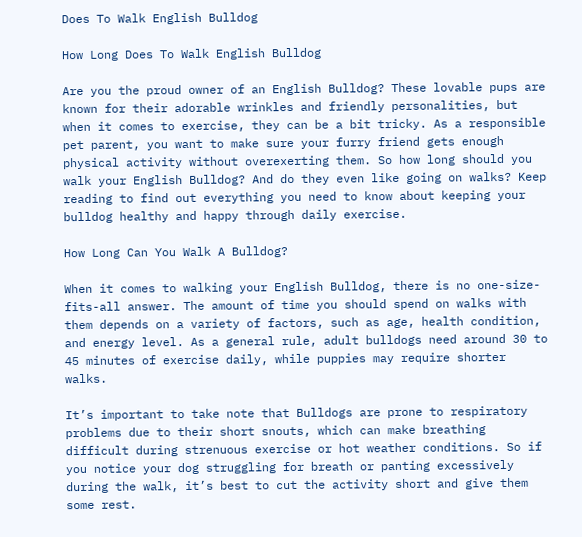Does To Walk English Bulldog

How Long Does To Walk English Bulldog

Are you the proud owner of an English Bulldog? These lovable pups are known for their adorable wrinkles and friendly personalities, but when it comes to exercise, they can be a bit tricky. As a responsible pet parent, you want to make sure your furry friend gets enough physical activity without overexerting them. So how long should you walk your English Bulldog? And do they even like going on walks? Keep reading to find out everything you need to know about keeping your bulldog healthy and happy through daily exercise.

How Long Can You Walk A Bulldog?

When it comes to walking your English Bulldog, there is no one-size-fits-all answer. The amount of time you should spend on walks with them depends on a variety of factors, such as age, health condition, and energy level. As a general rule, adult bulldogs need around 30 to 45 minutes of exercise daily, while puppies may require shorter walks.

It’s important to take note that Bulldogs are prone to respiratory problems due to their short snouts, which can make breathing difficult during strenuous exercise or hot weather conditions. So if you notice your dog struggling for breath or panting excessively during the walk, it’s best to cut the activity short and give them some rest.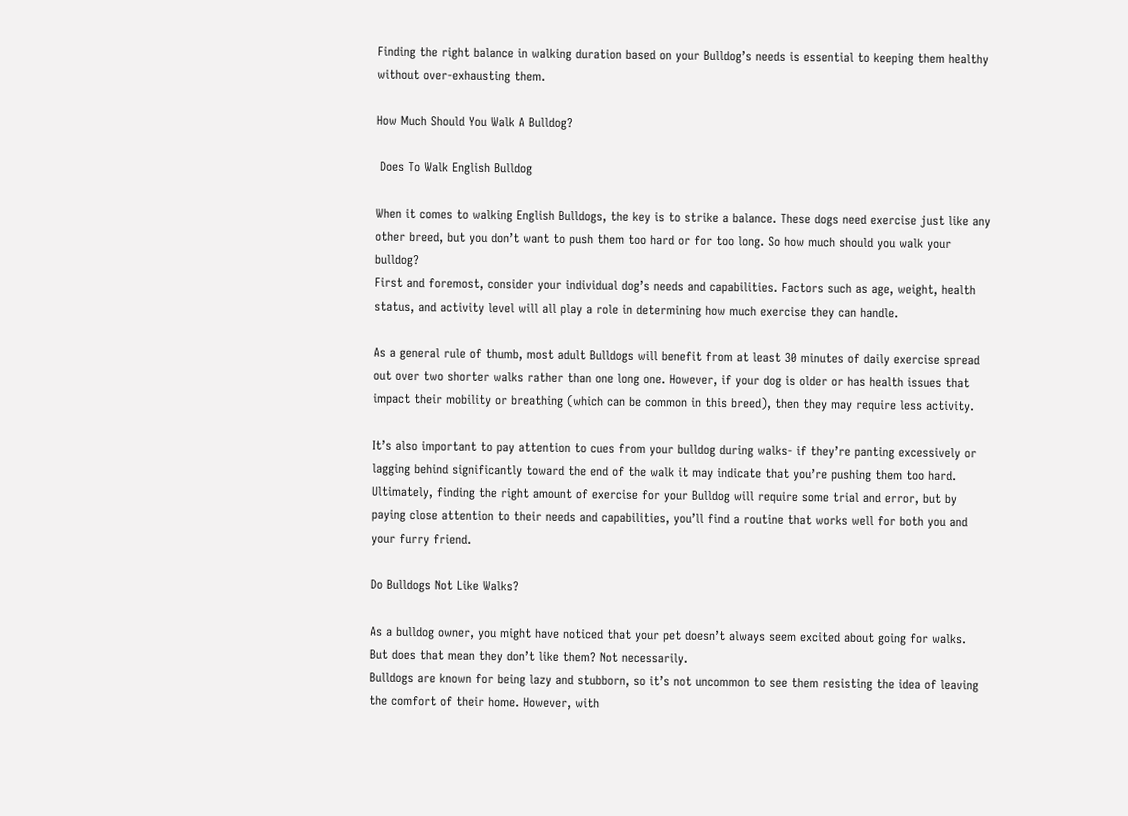Finding the right balance in walking duration based on your Bulldog’s needs is essential to keeping them healthy without over-exhausting them.

How Much Should You Walk A Bulldog?

 Does To Walk English Bulldog

When it comes to walking English Bulldogs, the key is to strike a balance. These dogs need exercise just like any other breed, but you don’t want to push them too hard or for too long. So how much should you walk your bulldog?
First and foremost, consider your individual dog’s needs and capabilities. Factors such as age, weight, health status, and activity level will all play a role in determining how much exercise they can handle.

As a general rule of thumb, most adult Bulldogs will benefit from at least 30 minutes of daily exercise spread out over two shorter walks rather than one long one. However, if your dog is older or has health issues that impact their mobility or breathing (which can be common in this breed), then they may require less activity.

It’s also important to pay attention to cues from your bulldog during walks- if they’re panting excessively or lagging behind significantly toward the end of the walk it may indicate that you’re pushing them too hard.
Ultimately, finding the right amount of exercise for your Bulldog will require some trial and error, but by paying close attention to their needs and capabilities, you’ll find a routine that works well for both you and your furry friend.

Do Bulldogs Not Like Walks?

As a bulldog owner, you might have noticed that your pet doesn’t always seem excited about going for walks. But does that mean they don’t like them? Not necessarily.
Bulldogs are known for being lazy and stubborn, so it’s not uncommon to see them resisting the idea of leaving the comfort of their home. However, with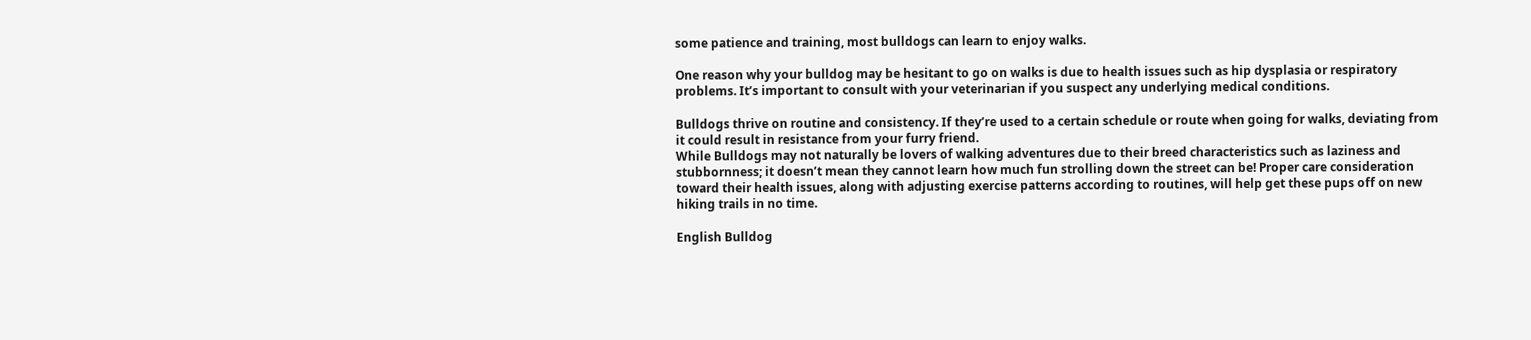some patience and training, most bulldogs can learn to enjoy walks.

One reason why your bulldog may be hesitant to go on walks is due to health issues such as hip dysplasia or respiratory problems. It’s important to consult with your veterinarian if you suspect any underlying medical conditions.

Bulldogs thrive on routine and consistency. If they’re used to a certain schedule or route when going for walks, deviating from it could result in resistance from your furry friend.
While Bulldogs may not naturally be lovers of walking adventures due to their breed characteristics such as laziness and stubbornness; it doesn’t mean they cannot learn how much fun strolling down the street can be! Proper care consideration toward their health issues, along with adjusting exercise patterns according to routines, will help get these pups off on new hiking trails in no time.

English Bulldog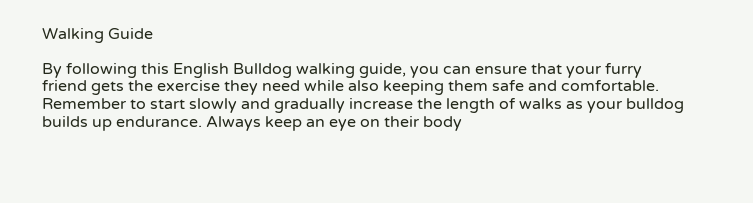Walking Guide

By following this English Bulldog walking guide, you can ensure that your furry friend gets the exercise they need while also keeping them safe and comfortable. Remember to start slowly and gradually increase the length of walks as your bulldog builds up endurance. Always keep an eye on their body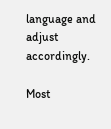language and adjust accordingly.

Most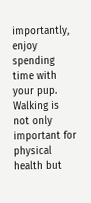importantly, enjoy spending time with your pup. Walking is not only important for physical health but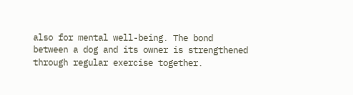also for mental well-being. The bond between a dog and its owner is strengthened through regular exercise together.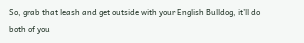So, grab that leash and get outside with your English Bulldog, it’ll do both of you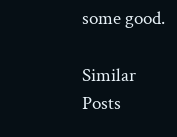some good.

Similar Posts